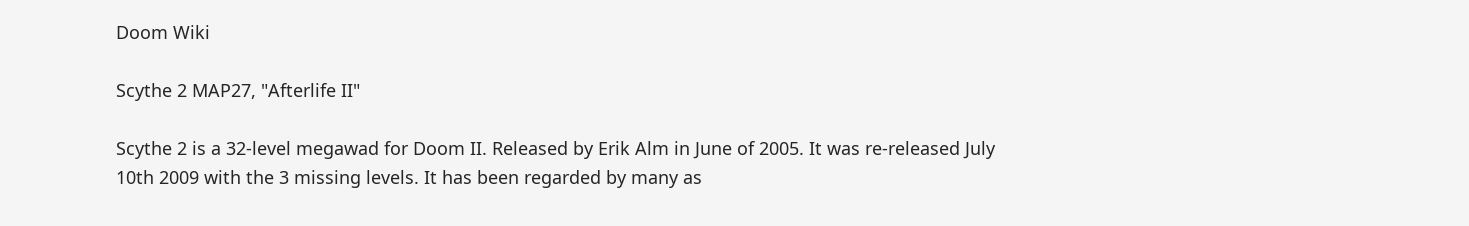Doom Wiki

Scythe 2 MAP27, "Afterlife II"

Scythe 2 is a 32-level megawad for Doom II. Released by Erik Alm in June of 2005. It was re-released July 10th 2009 with the 3 missing levels. It has been regarded by many as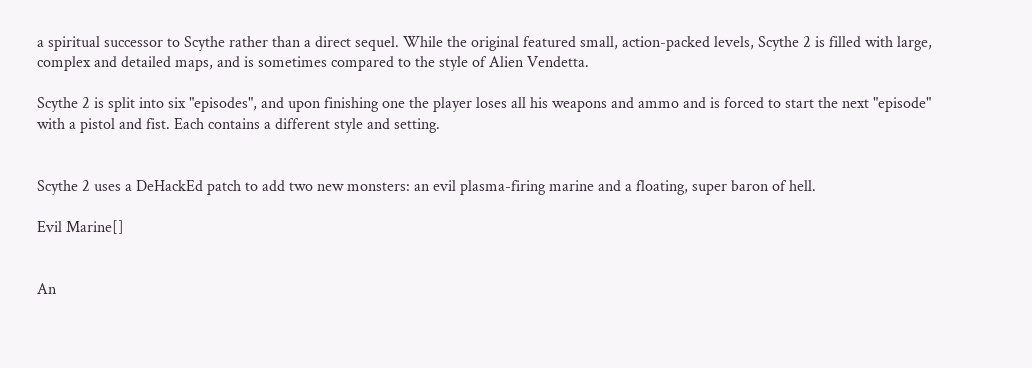a spiritual successor to Scythe rather than a direct sequel. While the original featured small, action-packed levels, Scythe 2 is filled with large, complex and detailed maps, and is sometimes compared to the style of Alien Vendetta.

Scythe 2 is split into six "episodes", and upon finishing one the player loses all his weapons and ammo and is forced to start the next "episode" with a pistol and fist. Each contains a different style and setting.


Scythe 2 uses a DeHackEd patch to add two new monsters: an evil plasma-firing marine and a floating, super baron of hell.

Evil Marine[]


An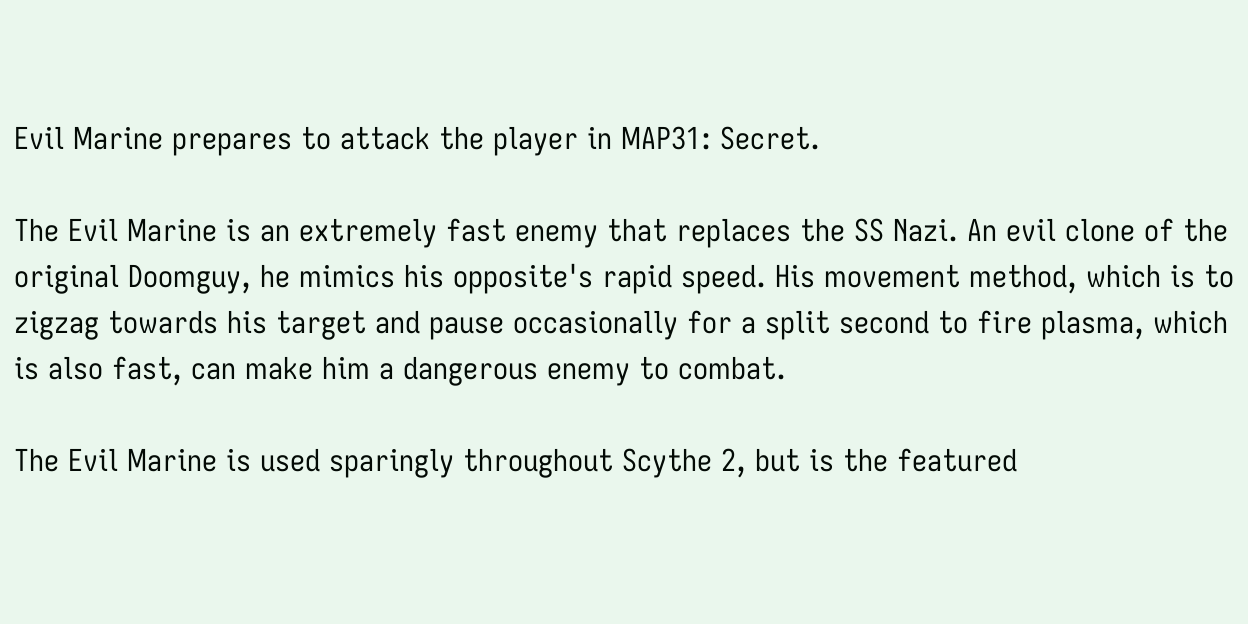Evil Marine prepares to attack the player in MAP31: Secret.

The Evil Marine is an extremely fast enemy that replaces the SS Nazi. An evil clone of the original Doomguy, he mimics his opposite's rapid speed. His movement method, which is to zigzag towards his target and pause occasionally for a split second to fire plasma, which is also fast, can make him a dangerous enemy to combat.

The Evil Marine is used sparingly throughout Scythe 2, but is the featured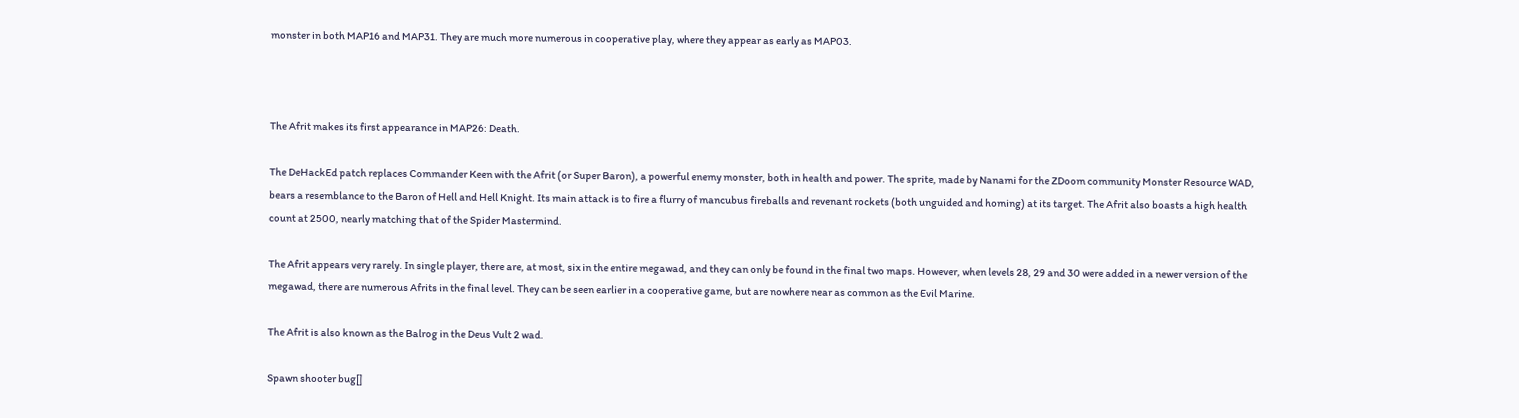monster in both MAP16 and MAP31. They are much more numerous in cooperative play, where they appear as early as MAP03.



The Afrit makes its first appearance in MAP26: Death.

The DeHackEd patch replaces Commander Keen with the Afrit (or Super Baron), a powerful enemy monster, both in health and power. The sprite, made by Nanami for the ZDoom community Monster Resource WAD, bears a resemblance to the Baron of Hell and Hell Knight. Its main attack is to fire a flurry of mancubus fireballs and revenant rockets (both unguided and homing) at its target. The Afrit also boasts a high health count at 2500, nearly matching that of the Spider Mastermind.

The Afrit appears very rarely. In single player, there are, at most, six in the entire megawad, and they can only be found in the final two maps. However, when levels 28, 29 and 30 were added in a newer version of the megawad, there are numerous Afrits in the final level. They can be seen earlier in a cooperative game, but are nowhere near as common as the Evil Marine.

The Afrit is also known as the Balrog in the Deus Vult 2 wad.

Spawn shooter bug[]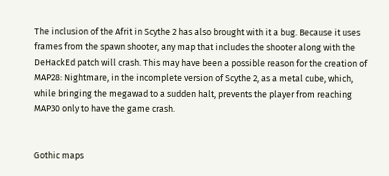The inclusion of the Afrit in Scythe 2 has also brought with it a bug. Because it uses frames from the spawn shooter, any map that includes the shooter along with the DeHackEd patch will crash. This may have been a possible reason for the creation of MAP28: Nightmare, in the incomplete version of Scythe 2, as a metal cube, which, while bringing the megawad to a sudden halt, prevents the player from reaching MAP30 only to have the game crash.


Gothic maps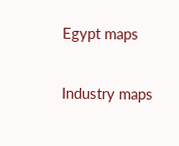Egypt maps

Industry maps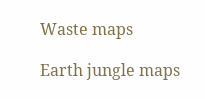Waste maps

Earth jungle maps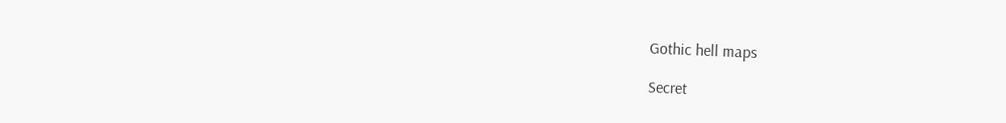Gothic hell maps

Secret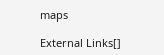maps

External Links[]